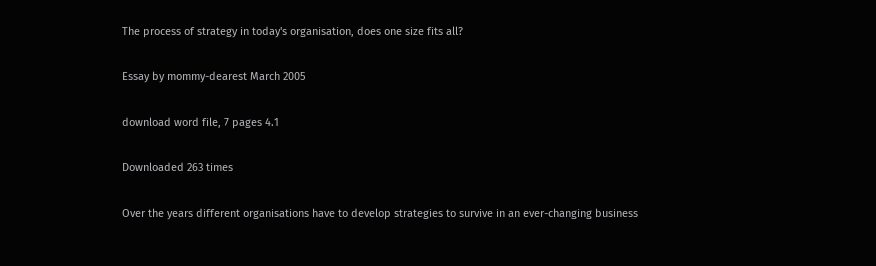The process of strategy in today's organisation, does one size fits all?

Essay by mommy-dearest March 2005

download word file, 7 pages 4.1

Downloaded 263 times

Over the years different organisations have to develop strategies to survive in an ever-changing business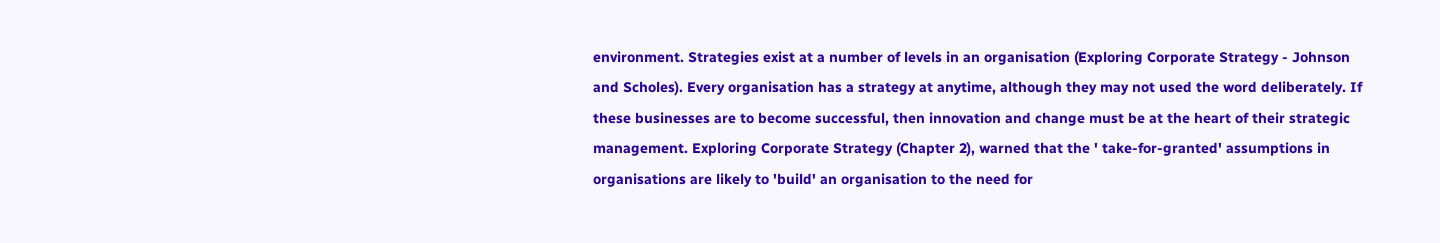environment. Strategies exist at a number of levels in an organisation (Exploring Corporate Strategy - Johnson and Scholes). Every organisation has a strategy at anytime, although they may not used the word deliberately. If these businesses are to become successful, then innovation and change must be at the heart of their strategic management. Exploring Corporate Strategy (Chapter 2), warned that the ' take-for-granted' assumptions in organisations are likely to 'build' an organisation to the need for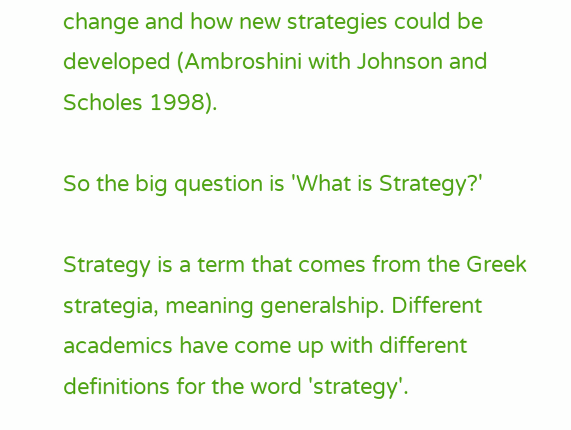change and how new strategies could be developed (Ambroshini with Johnson and Scholes 1998).

So the big question is 'What is Strategy?'

Strategy is a term that comes from the Greek strategia, meaning generalship. Different academics have come up with different definitions for the word 'strategy'.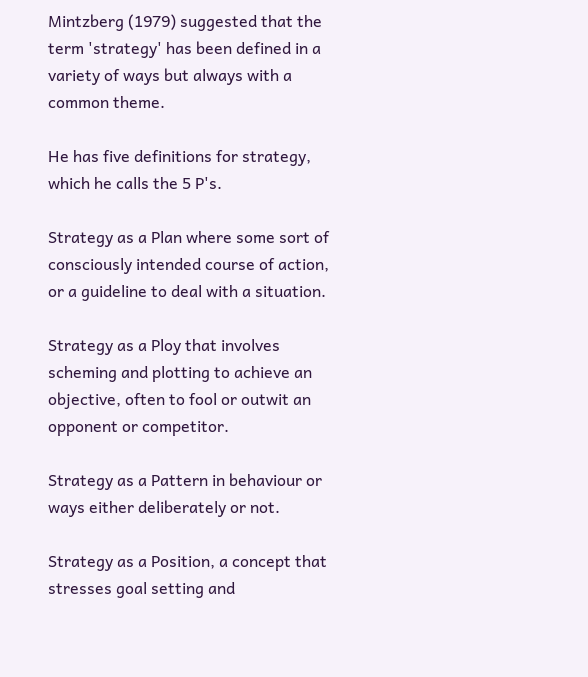Mintzberg (1979) suggested that the term 'strategy' has been defined in a variety of ways but always with a common theme.

He has five definitions for strategy, which he calls the 5 P's.

Strategy as a Plan where some sort of consciously intended course of action, or a guideline to deal with a situation.

Strategy as a Ploy that involves scheming and plotting to achieve an objective, often to fool or outwit an opponent or competitor.

Strategy as a Pattern in behaviour or ways either deliberately or not.

Strategy as a Position, a concept that stresses goal setting and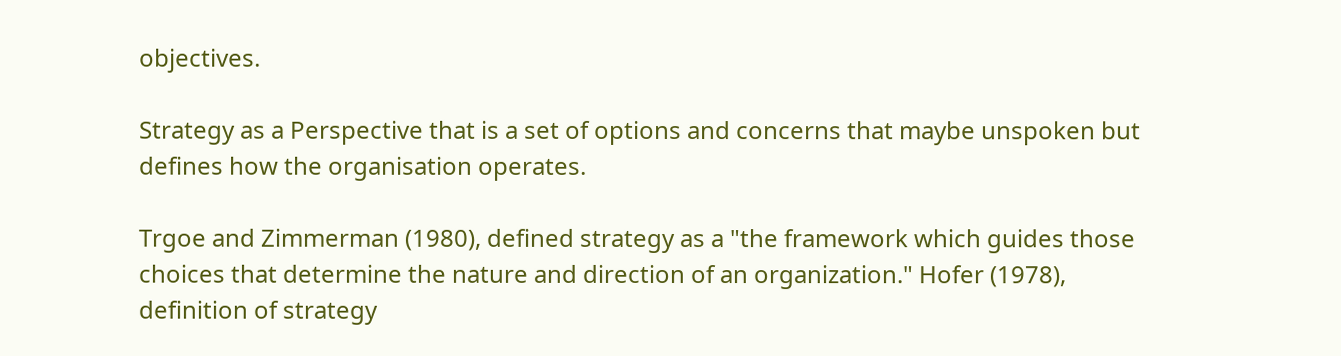objectives.

Strategy as a Perspective that is a set of options and concerns that maybe unspoken but defines how the organisation operates.

Trgoe and Zimmerman (1980), defined strategy as a "the framework which guides those choices that determine the nature and direction of an organization." Hofer (1978), definition of strategy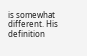is somewhat different. His definition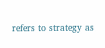refers to strategy as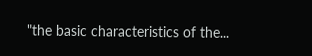"the basic characteristics of the...